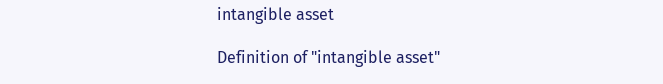intangible asset

Definition of "intangible asset"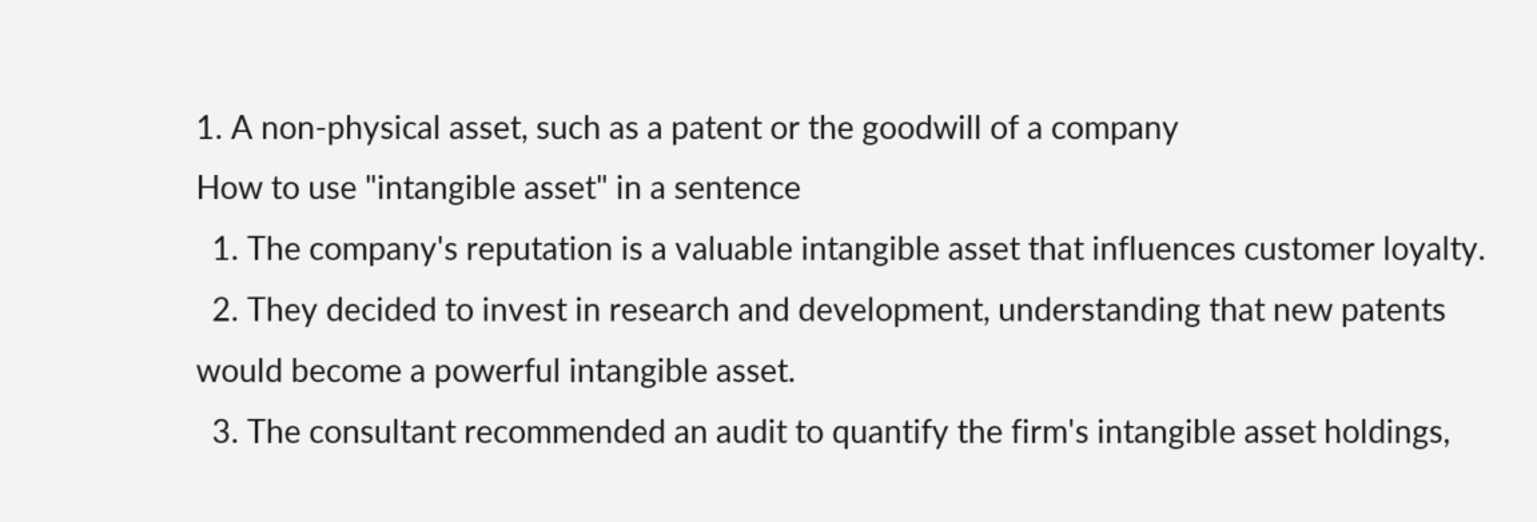1. A non-physical asset, such as a patent or the goodwill of a company
How to use "intangible asset" in a sentence
  1. The company's reputation is a valuable intangible asset that influences customer loyalty.
  2. They decided to invest in research and development, understanding that new patents would become a powerful intangible asset.
  3. The consultant recommended an audit to quantify the firm's intangible asset holdings,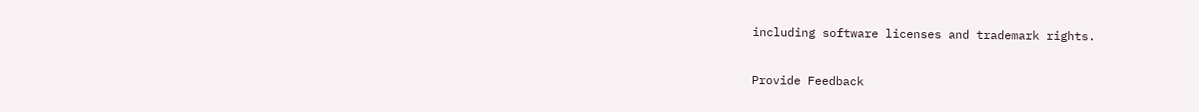including software licenses and trademark rights.

Provide Feedback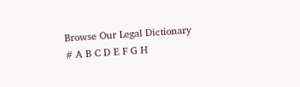Browse Our Legal Dictionary
# A B C D E F G H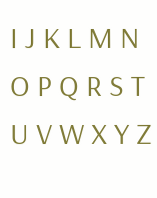I J K L M N O P Q R S T U V W X Y Z